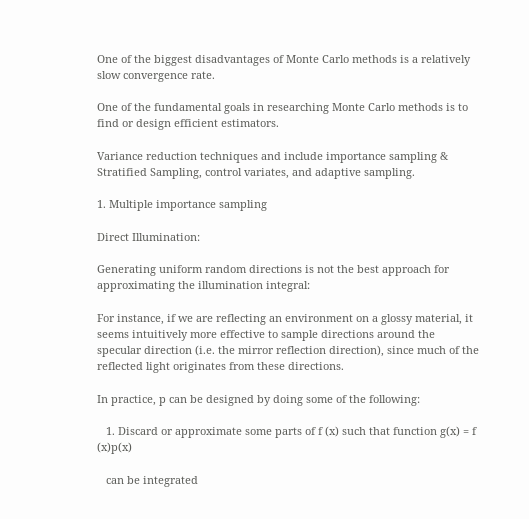One of the biggest disadvantages of Monte Carlo methods is a relatively slow convergence rate.

One of the fundamental goals in researching Monte Carlo methods is to find or design efficient estimators.

Variance reduction techniques and include importance sampling & Stratified Sampling, control variates, and adaptive sampling.

1. Multiple importance sampling

Direct Illumination:

Generating uniform random directions is not the best approach for approximating the illumination integral:

For instance, if we are reflecting an environment on a glossy material, it seems intuitively more effective to sample directions around the specular direction (i.e. the mirror reflection direction), since much of the reflected light originates from these directions.

In practice, p can be designed by doing some of the following:

   1. Discard or approximate some parts of f (x) such that function g(x) = f (x)p(x)

   can be integrated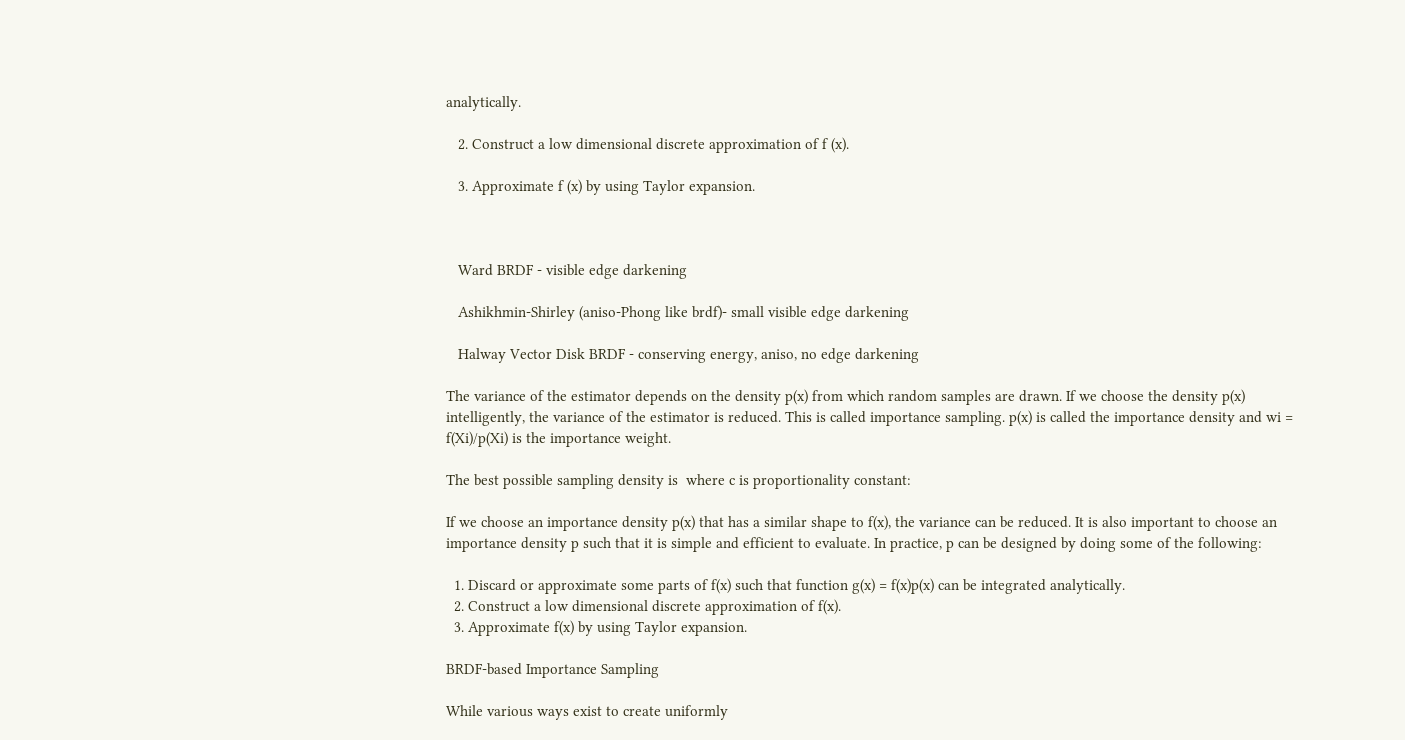analytically.

   2. Construct a low dimensional discrete approximation of f (x).

   3. Approximate f (x) by using Taylor expansion.



   Ward BRDF - visible edge darkening

   Ashikhmin-Shirley (aniso-Phong like brdf)- small visible edge darkening

   Halway Vector Disk BRDF - conserving energy, aniso, no edge darkening

The variance of the estimator depends on the density p(x) from which random samples are drawn. If we choose the density p(x) intelligently, the variance of the estimator is reduced. This is called importance sampling. p(x) is called the importance density and wi = f(Xi)/p(Xi) is the importance weight.

The best possible sampling density is  where c is proportionality constant:

If we choose an importance density p(x) that has a similar shape to f(x), the variance can be reduced. It is also important to choose an importance density p such that it is simple and efficient to evaluate. In practice, p can be designed by doing some of the following:

  1. Discard or approximate some parts of f(x) such that function g(x) = f(x)p(x) can be integrated analytically.
  2. Construct a low dimensional discrete approximation of f(x).
  3. Approximate f(x) by using Taylor expansion.

BRDF-based Importance Sampling

While various ways exist to create uniformly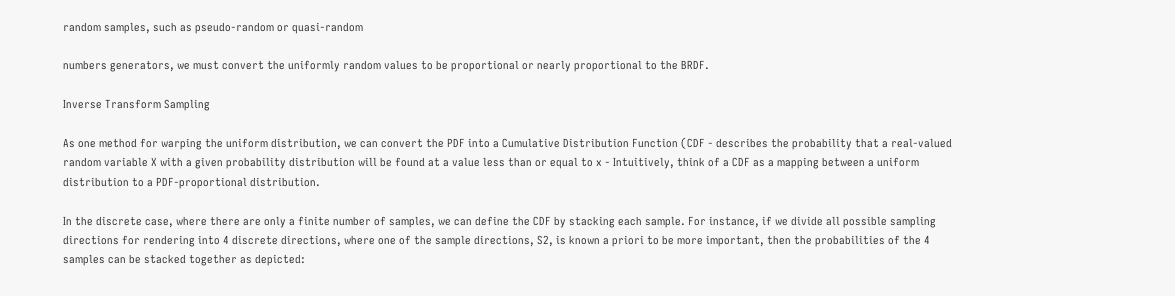random samples, such as pseudo-random or quasi-random

numbers generators, we must convert the uniformly random values to be proportional or nearly proportional to the BRDF.

Inverse Transform Sampling

As one method for warping the uniform distribution, we can convert the PDF into a Cumulative Distribution Function (CDF - describes the probability that a real-valued random variable X with a given probability distribution will be found at a value less than or equal to x - Intuitively, think of a CDF as a mapping between a uniform distribution to a PDF-proportional distribution.

In the discrete case, where there are only a finite number of samples, we can define the CDF by stacking each sample. For instance, if we divide all possible sampling directions for rendering into 4 discrete directions, where one of the sample directions, S2, is known a priori to be more important, then the probabilities of the 4 samples can be stacked together as depicted: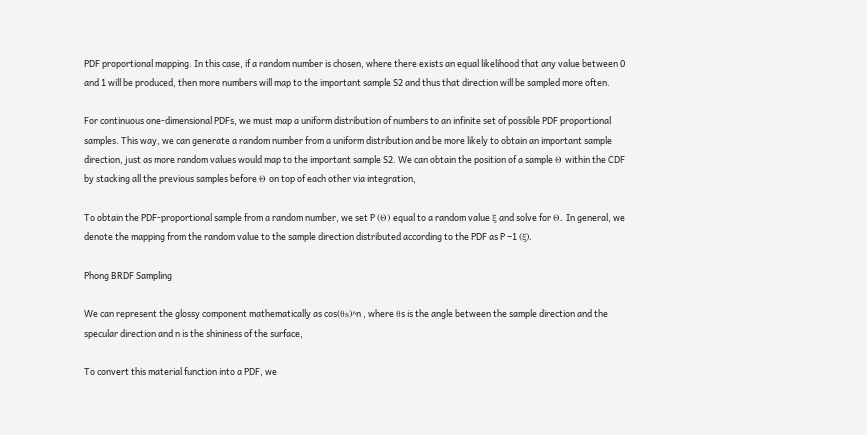PDF proportional mapping. In this case, if a random number is chosen, where there exists an equal likelihood that any value between 0 and 1 will be produced, then more numbers will map to the important sample S2 and thus that direction will be sampled more often.

For continuous one-dimensional PDFs, we must map a uniform distribution of numbers to an infinite set of possible PDF proportional samples. This way, we can generate a random number from a uniform distribution and be more likely to obtain an important sample direction, just as more random values would map to the important sample S2. We can obtain the position of a sample Θ within the CDF by stacking all the previous samples before Θ on top of each other via integration,

To obtain the PDF-proportional sample from a random number, we set P (Θ) equal to a random value ξ and solve for Θ. In general, we denote the mapping from the random value to the sample direction distributed according to the PDF as P −1 (ξ).

Phong BRDF Sampling

We can represent the glossy component mathematically as cos(θs)^n , where θs is the angle between the sample direction and the specular direction and n is the shininess of the surface,

To convert this material function into a PDF, we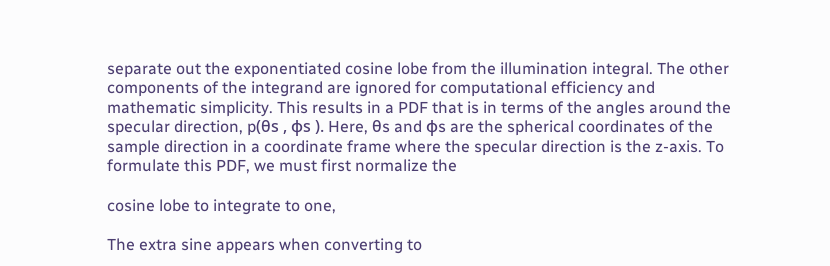separate out the exponentiated cosine lobe from the illumination integral. The other components of the integrand are ignored for computational efficiency and mathematic simplicity. This results in a PDF that is in terms of the angles around the specular direction, p(θs , φs ). Here, θs and φs are the spherical coordinates of the sample direction in a coordinate frame where the specular direction is the z-axis. To formulate this PDF, we must first normalize the

cosine lobe to integrate to one,

The extra sine appears when converting to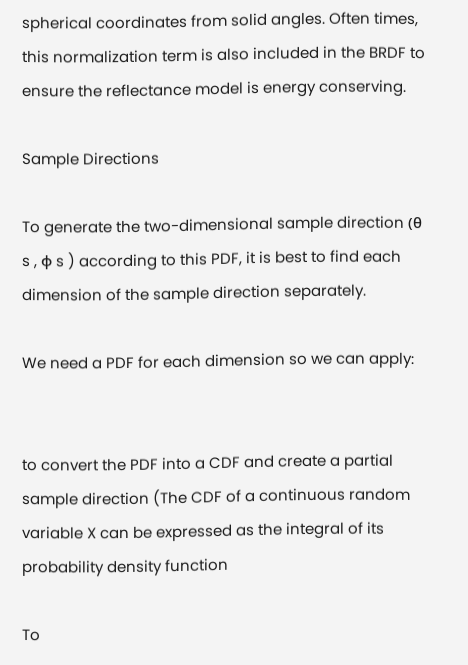spherical coordinates from solid angles. Often times, this normalization term is also included in the BRDF to ensure the reflectance model is energy conserving.

Sample Directions

To generate the two-dimensional sample direction (θ s , φ s ) according to this PDF, it is best to find each dimension of the sample direction separately.

We need a PDF for each dimension so we can apply:


to convert the PDF into a CDF and create a partial sample direction (The CDF of a continuous random variable X can be expressed as the integral of its probability density function

To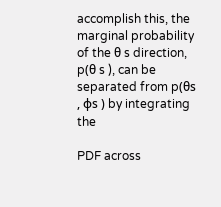accomplish this, the marginal probability of the θ s direction, p(θ s ), can be separated from p(θs , φs ) by integrating the

PDF across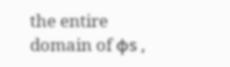the entire domain of φs ,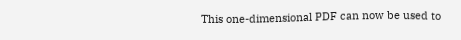This one-dimensional PDF can now be used to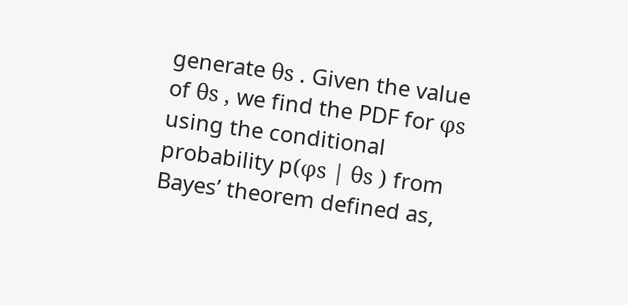generate θs . Given the value of θs , we find the PDF for φs using the conditional probability p(φs | θs ) from Bayes’ theorem defined as,